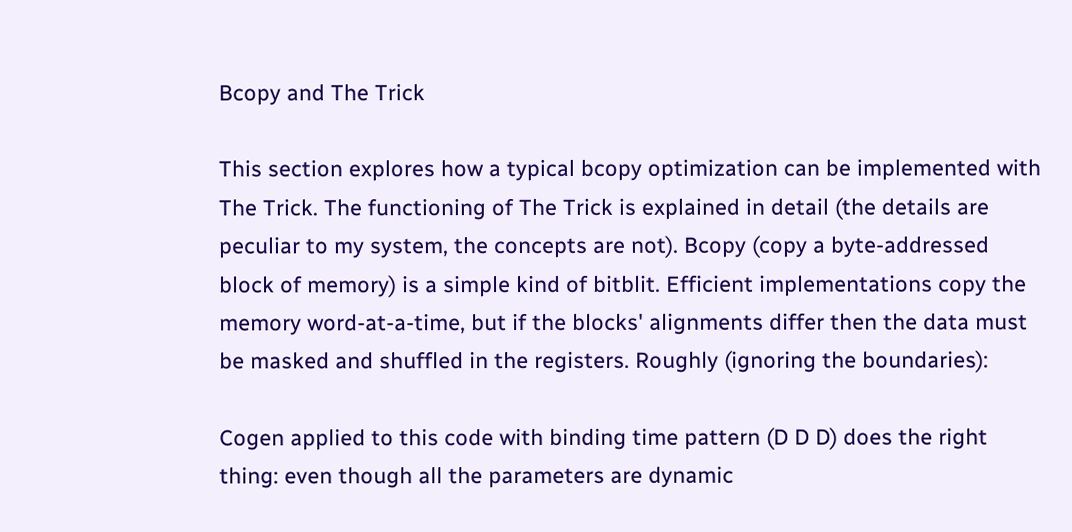Bcopy and The Trick

This section explores how a typical bcopy optimization can be implemented with The Trick. The functioning of The Trick is explained in detail (the details are peculiar to my system, the concepts are not). Bcopy (copy a byte-addressed block of memory) is a simple kind of bitblit. Efficient implementations copy the memory word-at-a-time, but if the blocks' alignments differ then the data must be masked and shuffled in the registers. Roughly (ignoring the boundaries):

Cogen applied to this code with binding time pattern (D D D) does the right thing: even though all the parameters are dynamic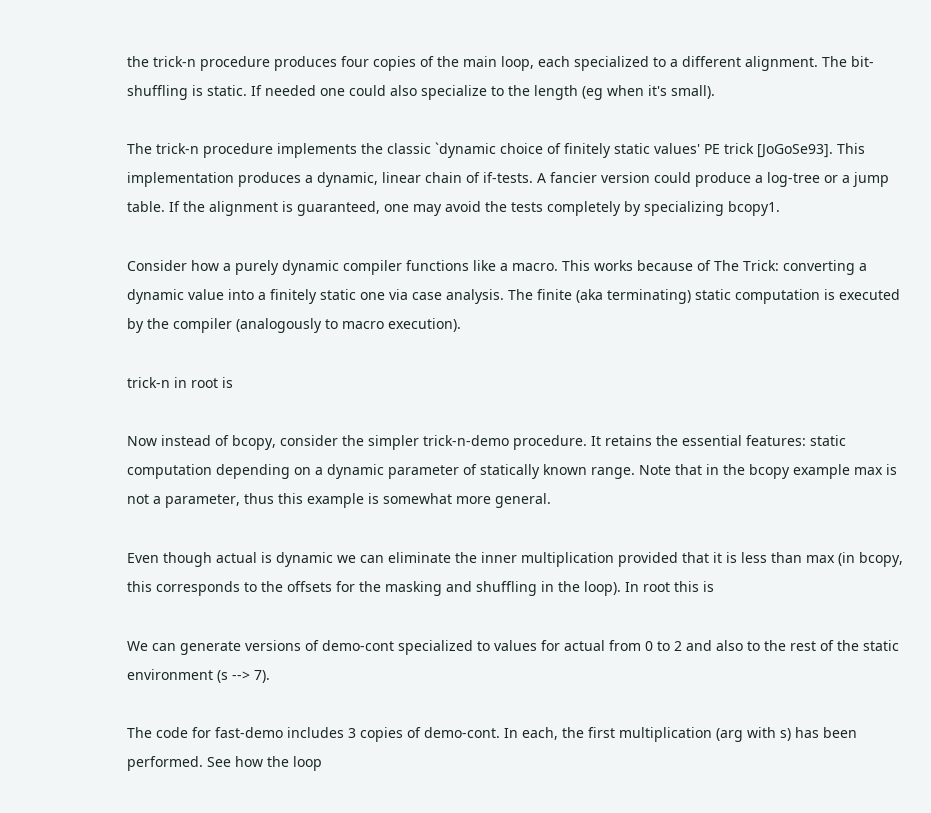the trick-n procedure produces four copies of the main loop, each specialized to a different alignment. The bit-shuffling is static. If needed one could also specialize to the length (eg when it's small).

The trick-n procedure implements the classic `dynamic choice of finitely static values' PE trick [JoGoSe93]. This implementation produces a dynamic, linear chain of if-tests. A fancier version could produce a log-tree or a jump table. If the alignment is guaranteed, one may avoid the tests completely by specializing bcopy1.

Consider how a purely dynamic compiler functions like a macro. This works because of The Trick: converting a dynamic value into a finitely static one via case analysis. The finite (aka terminating) static computation is executed by the compiler (analogously to macro execution).

trick-n in root is

Now instead of bcopy, consider the simpler trick-n-demo procedure. It retains the essential features: static computation depending on a dynamic parameter of statically known range. Note that in the bcopy example max is not a parameter, thus this example is somewhat more general.

Even though actual is dynamic we can eliminate the inner multiplication provided that it is less than max (in bcopy, this corresponds to the offsets for the masking and shuffling in the loop). In root this is

We can generate versions of demo-cont specialized to values for actual from 0 to 2 and also to the rest of the static environment (s --> 7).

The code for fast-demo includes 3 copies of demo-cont. In each, the first multiplication (arg with s) has been performed. See how the loop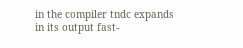in the compiler tndc expands in its output fast-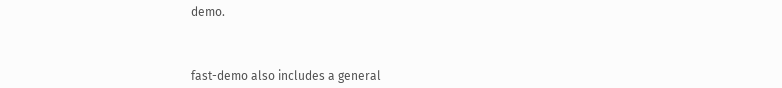demo.



fast-demo also includes a general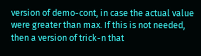version of demo-cont, in case the actual value were greater than max. If this is not needed, then a version of trick-n that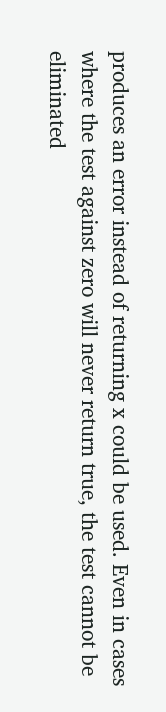produces an error instead of returning x could be used. Even in cases where the test against zero will never return true, the test cannot be eliminated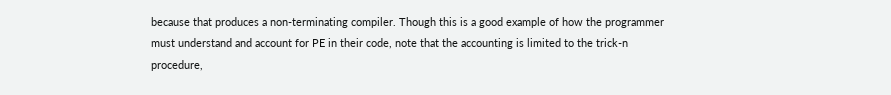because that produces a non-terminating compiler. Though this is a good example of how the programmer must understand and account for PE in their code, note that the accounting is limited to the trick-n procedure,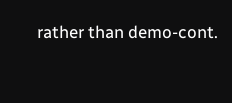rather than demo-cont.